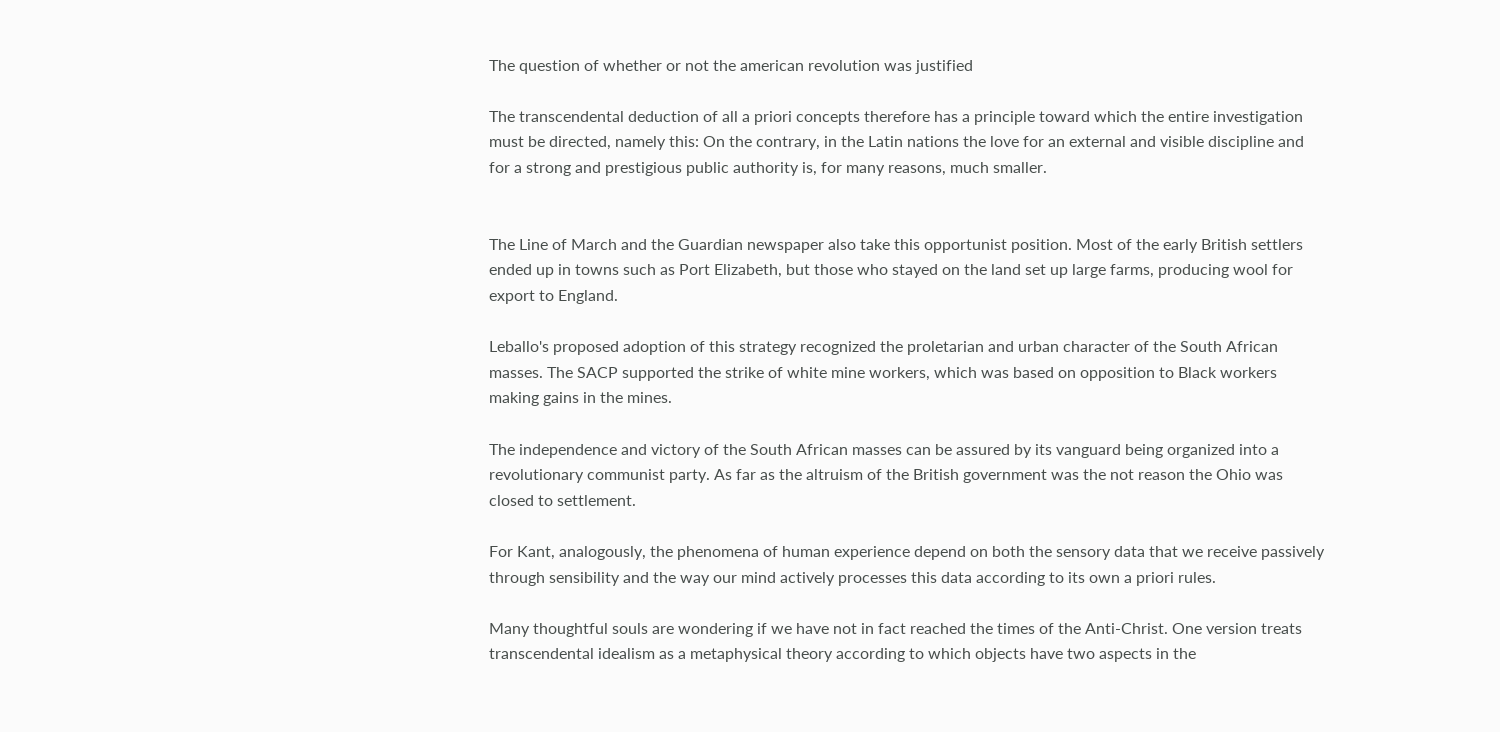The question of whether or not the american revolution was justified

The transcendental deduction of all a priori concepts therefore has a principle toward which the entire investigation must be directed, namely this: On the contrary, in the Latin nations the love for an external and visible discipline and for a strong and prestigious public authority is, for many reasons, much smaller.


The Line of March and the Guardian newspaper also take this opportunist position. Most of the early British settlers ended up in towns such as Port Elizabeth, but those who stayed on the land set up large farms, producing wool for export to England.

Leballo's proposed adoption of this strategy recognized the proletarian and urban character of the South African masses. The SACP supported the strike of white mine workers, which was based on opposition to Black workers making gains in the mines.

The independence and victory of the South African masses can be assured by its vanguard being organized into a revolutionary communist party. As far as the altruism of the British government was the not reason the Ohio was closed to settlement.

For Kant, analogously, the phenomena of human experience depend on both the sensory data that we receive passively through sensibility and the way our mind actively processes this data according to its own a priori rules.

Many thoughtful souls are wondering if we have not in fact reached the times of the Anti-Christ. One version treats transcendental idealism as a metaphysical theory according to which objects have two aspects in the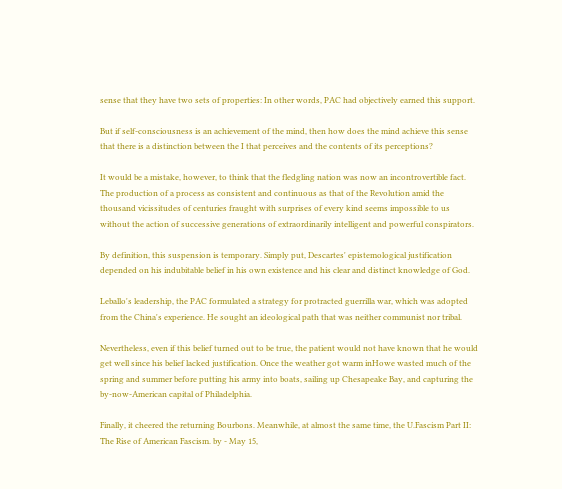sense that they have two sets of properties: In other words, PAC had objectively earned this support.

But if self-consciousness is an achievement of the mind, then how does the mind achieve this sense that there is a distinction between the I that perceives and the contents of its perceptions?

It would be a mistake, however, to think that the fledgling nation was now an incontrovertible fact. The production of a process as consistent and continuous as that of the Revolution amid the thousand vicissitudes of centuries fraught with surprises of every kind seems impossible to us without the action of successive generations of extraordinarily intelligent and powerful conspirators.

By definition, this suspension is temporary. Simply put, Descartes' epistemological justification depended on his indubitable belief in his own existence and his clear and distinct knowledge of God.

Leballo's leadership, the PAC formulated a strategy for protracted guerrilla war, which was adopted from the China's experience. He sought an ideological path that was neither communist nor tribal.

Nevertheless, even if this belief turned out to be true, the patient would not have known that he would get well since his belief lacked justification. Once the weather got warm inHowe wasted much of the spring and summer before putting his army into boats, sailing up Chesapeake Bay, and capturing the by-now-American capital of Philadelphia.

Finally, it cheered the returning Bourbons. Meanwhile, at almost the same time, the U.Fascism Part II: The Rise of American Fascism. by - May 15,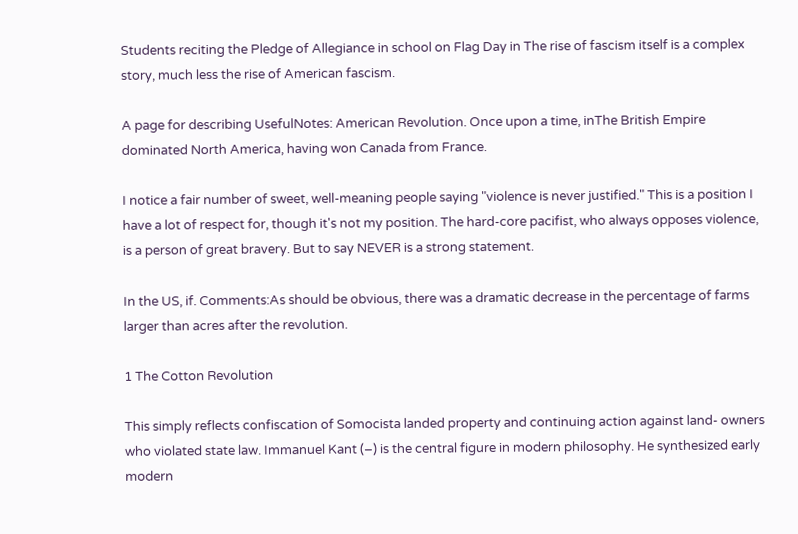Students reciting the Pledge of Allegiance in school on Flag Day in The rise of fascism itself is a complex story, much less the rise of American fascism.

A page for describing UsefulNotes: American Revolution. Once upon a time, inThe British Empire dominated North America, having won Canada from France.

I notice a fair number of sweet, well-meaning people saying "violence is never justified." This is a position I have a lot of respect for, though it's not my position. The hard-core pacifist, who always opposes violence, is a person of great bravery. But to say NEVER is a strong statement.

In the US, if. Comments:As should be obvious, there was a dramatic decrease in the percentage of farms larger than acres after the revolution.

1 The Cotton Revolution

This simply reflects confiscation of Somocista landed property and continuing action against land- owners who violated state law. Immanuel Kant (–) is the central figure in modern philosophy. He synthesized early modern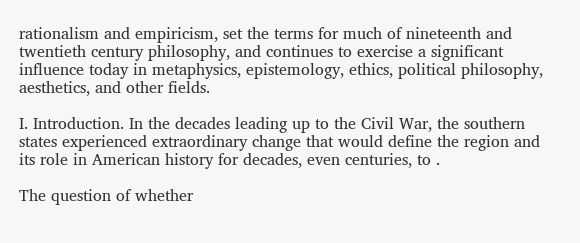rationalism and empiricism, set the terms for much of nineteenth and twentieth century philosophy, and continues to exercise a significant influence today in metaphysics, epistemology, ethics, political philosophy, aesthetics, and other fields.

I. Introduction. In the decades leading up to the Civil War, the southern states experienced extraordinary change that would define the region and its role in American history for decades, even centuries, to .

The question of whether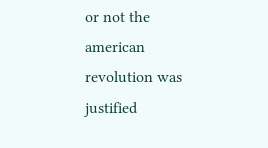or not the american revolution was justified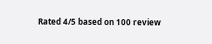Rated 4/5 based on 100 review